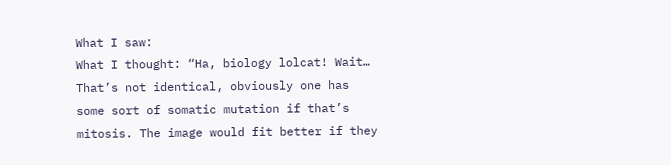What I saw:
What I thought: “Ha, biology lolcat! Wait… That’s not identical, obviously one has some sort of somatic mutation if that’s mitosis. The image would fit better if they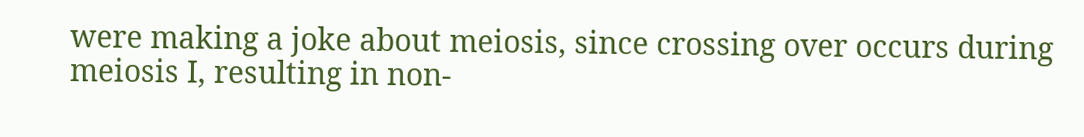were making a joke about meiosis, since crossing over occurs during meiosis I, resulting in non-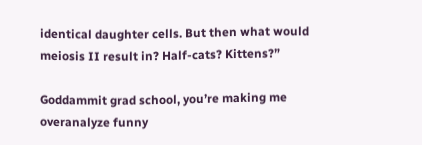identical daughter cells. But then what would meiosis II result in? Half-cats? Kittens?”

Goddammit grad school, you’re making me overanalyze funny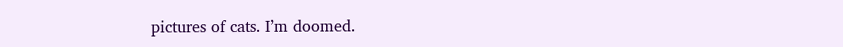pictures of cats. I’m doomed.